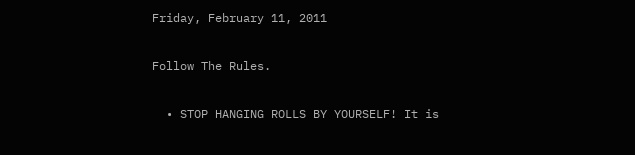Friday, February 11, 2011

Follow The Rules.

  • STOP HANGING ROLLS BY YOURSELF! It is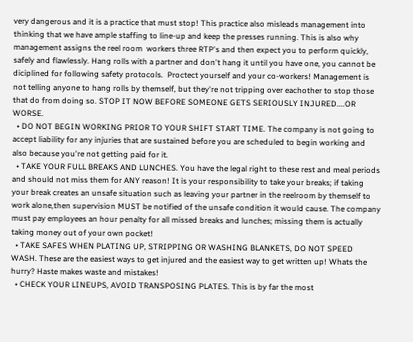very dangerous and it is a practice that must stop! This practice also misleads management into thinking that we have ample staffing to line-up and keep the presses running. This is also why management assigns the reel room  workers three RTP's and then expect you to perform quickly, safely and flawlessly. Hang rolls with a partner and don't hang it until you have one, you cannot be diciplined for following safety protocols.  Proctect yourself and your co-workers! Management is not telling anyone to hang rolls by themself, but they're not tripping over eachother to stop those that do from doing so. STOP IT NOW BEFORE SOMEONE GETS SERIOUSLY INJURED....OR WORSE.
  • DO NOT BEGIN WORKING PRIOR TO YOUR SHIFT START TIME. The company is not going to accept liability for any injuries that are sustained before you are scheduled to begin working and also because you're not getting paid for it.
  • TAKE YOUR FULL BREAKS AND LUNCHES. You have the legal right to these rest and meal periods and should not miss them for ANY reason! It is your responsibility to take your breaks; if taking your break creates an unsafe situation such as leaving your partner in the reelroom by themself to work alone,then supervision MUST be notified of the unsafe condition it would cause. The company must pay employees an hour penalty for all missed breaks and lunches; missing them is actually taking money out of your own pocket!
  • TAKE SAFES WHEN PLATING UP, STRIPPING OR WASHING BLANKETS, DO NOT SPEED WASH. These are the easiest ways to get injured and the easiest way to get written up! Whats the hurry? Haste makes waste and mistakes!
  • CHECK YOUR LINEUPS, AVOID TRANSPOSING PLATES. This is by far the most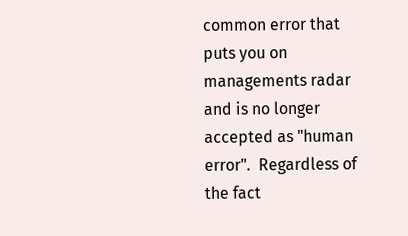common error that puts you on managements radar and is no longer accepted as "human error".  Regardless of the fact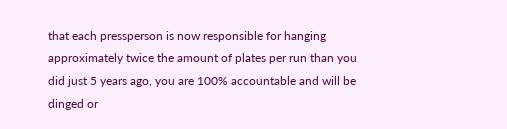that each pressperson is now responsible for hanging approximately twice the amount of plates per run than you did just 5 years ago, you are 100% accountable and will be dinged or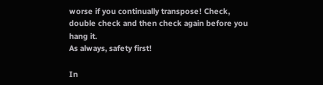worse if you continually transpose! Check, double check and then check again before you hang it.
As always, safety first!

In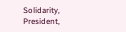Solidarity,
President,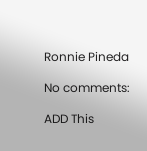Ronnie Pineda

No comments:

ADD This